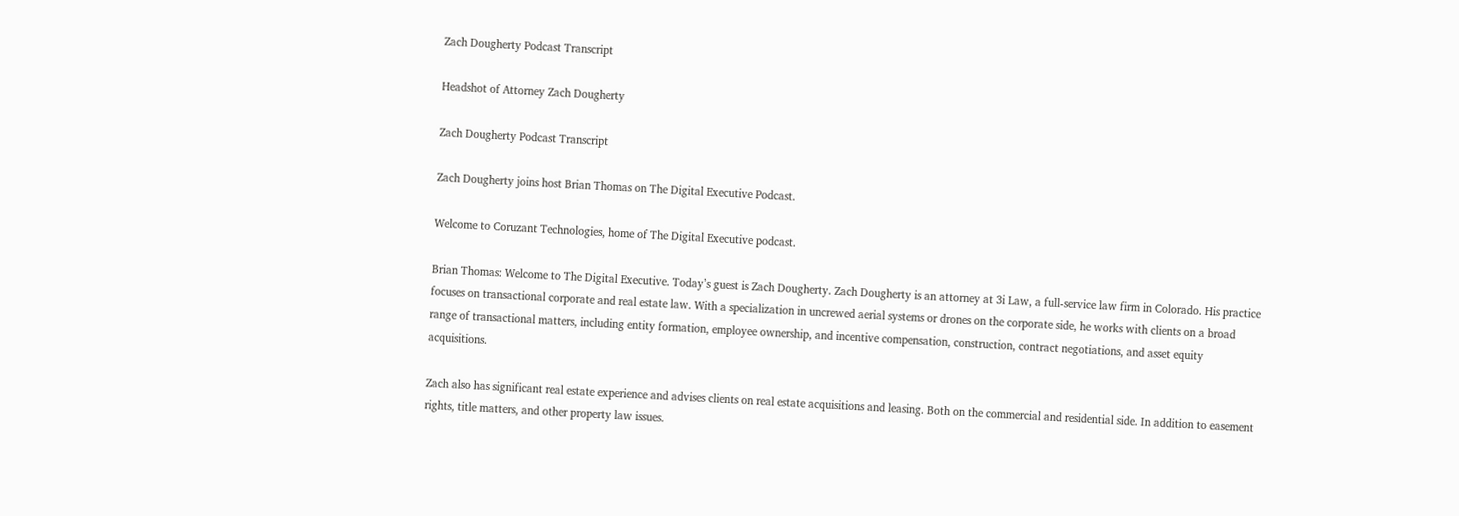Zach Dougherty Podcast Transcript

Headshot of Attorney Zach Dougherty

Zach Dougherty Podcast Transcript

Zach Dougherty joins host Brian Thomas on The Digital Executive Podcast.

Welcome to Coruzant Technologies, home of The Digital Executive podcast.

Brian Thomas: Welcome to The Digital Executive. Today’s guest is Zach Dougherty. Zach Dougherty is an attorney at 3i Law, a full-service law firm in Colorado. His practice focuses on transactional corporate and real estate law. With a specialization in uncrewed aerial systems or drones on the corporate side, he works with clients on a broad range of transactional matters, including entity formation, employee ownership, and incentive compensation, construction, contract negotiations, and asset equity acquisitions.

Zach also has significant real estate experience and advises clients on real estate acquisitions and leasing. Both on the commercial and residential side. In addition to easement rights, title matters, and other property law issues.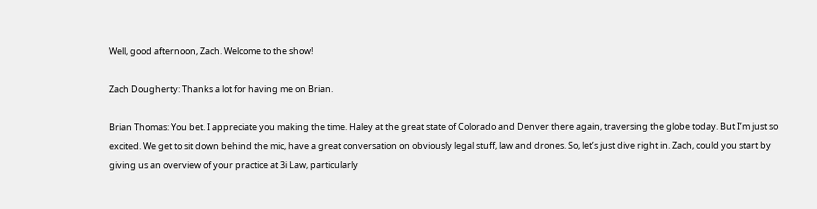Well, good afternoon, Zach. Welcome to the show!

Zach Dougherty: Thanks a lot for having me on Brian.

Brian Thomas: You bet. I appreciate you making the time. Haley at the great state of Colorado and Denver there again, traversing the globe today. But I’m just so excited. We get to sit down behind the mic, have a great conversation on obviously legal stuff, law and drones. So, let’s just dive right in. Zach, could you start by giving us an overview of your practice at 3i Law, particularly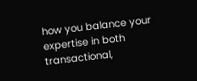how you balance your expertise in both transactional,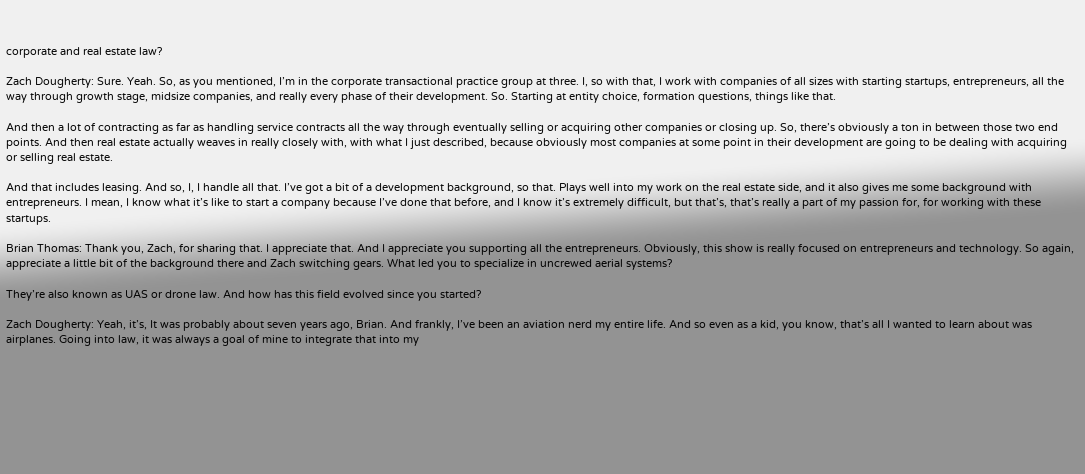corporate and real estate law?

Zach Dougherty: Sure. Yeah. So, as you mentioned, I’m in the corporate transactional practice group at three. I, so with that, I work with companies of all sizes with starting startups, entrepreneurs, all the way through growth stage, midsize companies, and really every phase of their development. So. Starting at entity choice, formation questions, things like that.

And then a lot of contracting as far as handling service contracts all the way through eventually selling or acquiring other companies or closing up. So, there’s obviously a ton in between those two end points. And then real estate actually weaves in really closely with, with what I just described, because obviously most companies at some point in their development are going to be dealing with acquiring or selling real estate.

And that includes leasing. And so, I, I handle all that. I’ve got a bit of a development background, so that. Plays well into my work on the real estate side, and it also gives me some background with entrepreneurs. I mean, I know what it’s like to start a company because I’ve done that before, and I know it’s extremely difficult, but that’s, that’s really a part of my passion for, for working with these startups.

Brian Thomas: Thank you, Zach, for sharing that. I appreciate that. And I appreciate you supporting all the entrepreneurs. Obviously, this show is really focused on entrepreneurs and technology. So again, appreciate a little bit of the background there and Zach switching gears. What led you to specialize in uncrewed aerial systems?

They’re also known as UAS or drone law. And how has this field evolved since you started?

Zach Dougherty: Yeah, it’s, It was probably about seven years ago, Brian. And frankly, I’ve been an aviation nerd my entire life. And so even as a kid, you know, that’s all I wanted to learn about was airplanes. Going into law, it was always a goal of mine to integrate that into my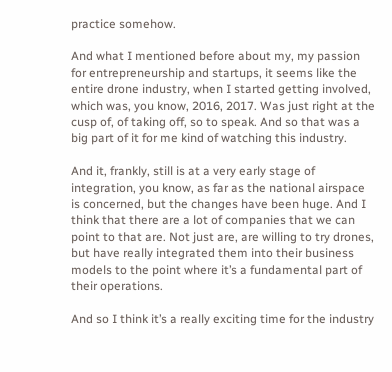practice somehow.

And what I mentioned before about my, my passion for entrepreneurship and startups, it seems like the entire drone industry, when I started getting involved, which was, you know, 2016, 2017. Was just right at the cusp of, of taking off, so to speak. And so that was a big part of it for me kind of watching this industry.

And it, frankly, still is at a very early stage of integration, you know, as far as the national airspace is concerned, but the changes have been huge. And I think that there are a lot of companies that we can point to that are. Not just are, are willing to try drones, but have really integrated them into their business models to the point where it’s a fundamental part of their operations.

And so I think it’s a really exciting time for the industry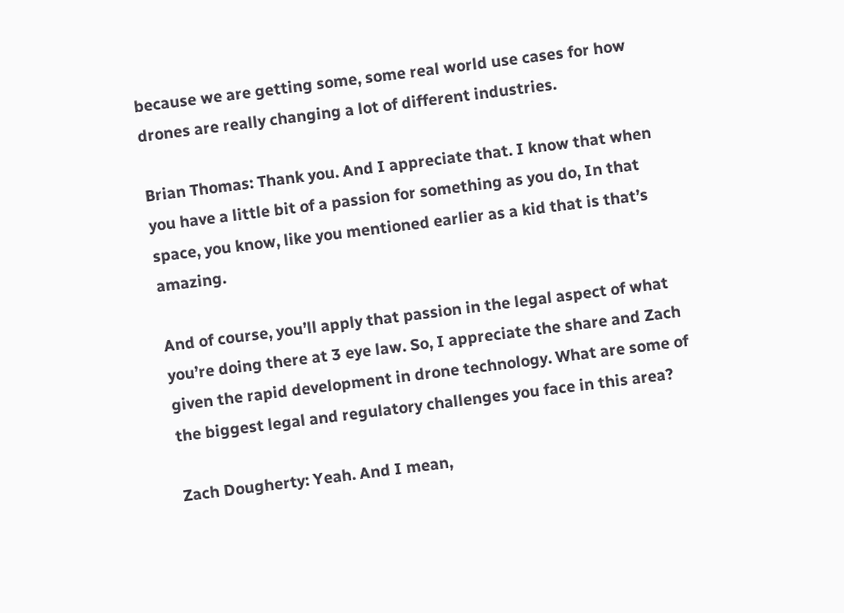because we are getting some, some real world use cases for how drones are really changing a lot of different industries.

Brian Thomas: Thank you. And I appreciate that. I know that when you have a little bit of a passion for something as you do, In that space, you know, like you mentioned earlier as a kid that is that’s amazing.

And of course, you’ll apply that passion in the legal aspect of what you’re doing there at 3 eye law. So, I appreciate the share and Zach given the rapid development in drone technology. What are some of the biggest legal and regulatory challenges you face in this area?

Zach Dougherty: Yeah. And I mean,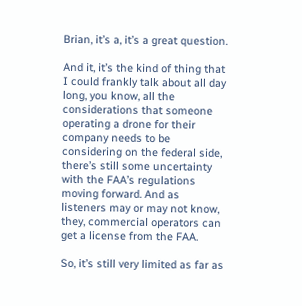Brian, it’s a, it’s a great question.

And it, it’s the kind of thing that I could frankly talk about all day long, you know, all the considerations that someone operating a drone for their company needs to be considering on the federal side, there’s still some uncertainty with the FAA’s regulations moving forward. And as listeners may or may not know, they, commercial operators can get a license from the FAA.

So, it’s still very limited as far as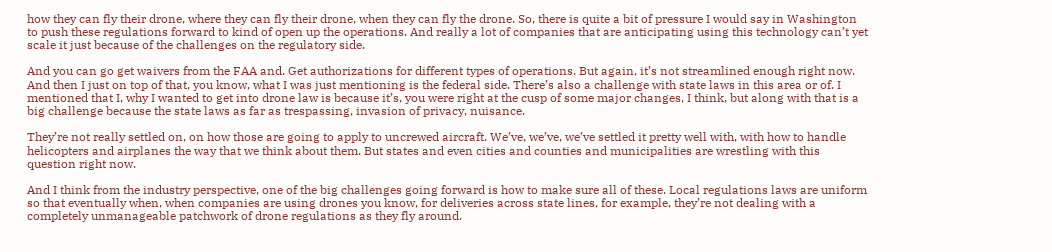how they can fly their drone, where they can fly their drone, when they can fly the drone. So, there is quite a bit of pressure I would say in Washington to push these regulations forward to kind of open up the operations. And really a lot of companies that are anticipating using this technology can’t yet scale it just because of the challenges on the regulatory side.

And you can go get waivers from the FAA and. Get authorizations for different types of operations. But again, it’s not streamlined enough right now. And then I just on top of that, you know, what I was just mentioning is the federal side. There’s also a challenge with state laws in this area or of. I mentioned that I, why I wanted to get into drone law is because it’s, you were right at the cusp of some major changes, I think, but along with that is a big challenge because the state laws as far as trespassing, invasion of privacy, nuisance.

They’re not really settled on, on how those are going to apply to uncrewed aircraft. We’ve, we’ve, we’ve settled it pretty well with, with how to handle helicopters and airplanes the way that we think about them. But states and even cities and counties and municipalities are wrestling with this question right now.

And I think from the industry perspective, one of the big challenges going forward is how to make sure all of these. Local regulations laws are uniform so that eventually when, when companies are using drones you know, for deliveries across state lines, for example, they’re not dealing with a completely unmanageable patchwork of drone regulations as they fly around.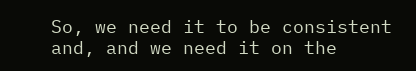So, we need it to be consistent and, and we need it on the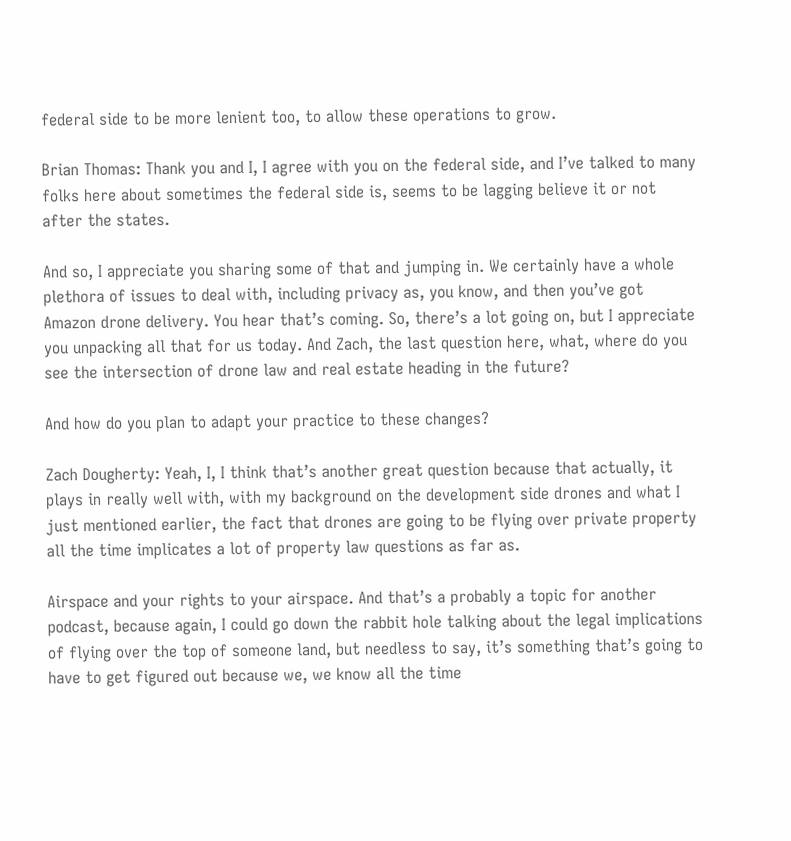federal side to be more lenient too, to allow these operations to grow.

Brian Thomas: Thank you and I, I agree with you on the federal side, and I’ve talked to many folks here about sometimes the federal side is, seems to be lagging believe it or not after the states.

And so, I appreciate you sharing some of that and jumping in. We certainly have a whole plethora of issues to deal with, including privacy as, you know, and then you’ve got Amazon drone delivery. You hear that’s coming. So, there’s a lot going on, but I appreciate you unpacking all that for us today. And Zach, the last question here, what, where do you see the intersection of drone law and real estate heading in the future?

And how do you plan to adapt your practice to these changes?

Zach Dougherty: Yeah, I, I think that’s another great question because that actually, it plays in really well with, with my background on the development side drones and what I just mentioned earlier, the fact that drones are going to be flying over private property all the time implicates a lot of property law questions as far as.

Airspace and your rights to your airspace. And that’s a probably a topic for another podcast, because again, I could go down the rabbit hole talking about the legal implications of flying over the top of someone land, but needless to say, it’s something that’s going to have to get figured out because we, we know all the time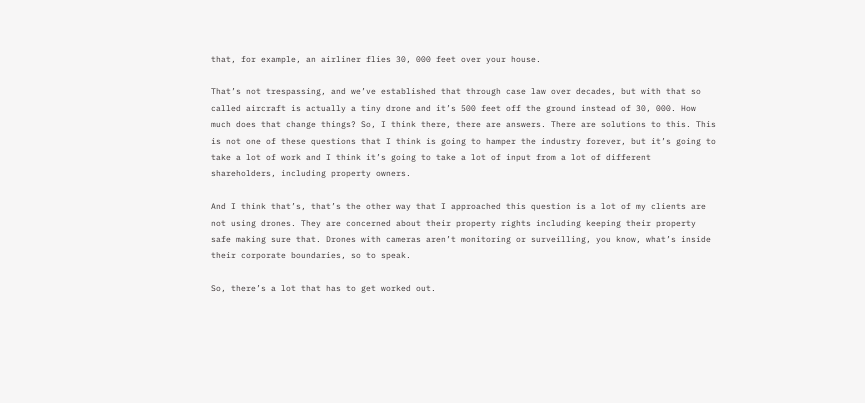that, for example, an airliner flies 30, 000 feet over your house.

That’s not trespassing, and we’ve established that through case law over decades, but with that so called aircraft is actually a tiny drone and it’s 500 feet off the ground instead of 30, 000. How much does that change things? So, I think there, there are answers. There are solutions to this. This is not one of these questions that I think is going to hamper the industry forever, but it’s going to take a lot of work and I think it’s going to take a lot of input from a lot of different shareholders, including property owners.

And I think that’s, that’s the other way that I approached this question is a lot of my clients are not using drones. They are concerned about their property rights including keeping their property safe making sure that. Drones with cameras aren’t monitoring or surveilling, you know, what’s inside their corporate boundaries, so to speak.

So, there’s a lot that has to get worked out.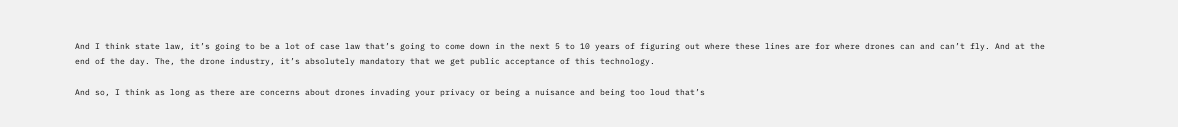And I think state law, it’s going to be a lot of case law that’s going to come down in the next 5 to 10 years of figuring out where these lines are for where drones can and can’t fly. And at the end of the day. The, the drone industry, it’s absolutely mandatory that we get public acceptance of this technology.

And so, I think as long as there are concerns about drones invading your privacy or being a nuisance and being too loud that’s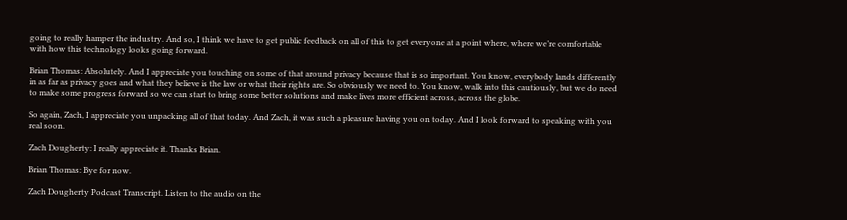going to really hamper the industry. And so, I think we have to get public feedback on all of this to get everyone at a point where, where we’re comfortable with how this technology looks going forward.

Brian Thomas: Absolutely. And I appreciate you touching on some of that around privacy because that is so important. You know, everybody lands differently in as far as privacy goes and what they believe is the law or what their rights are. So obviously we need to. You know, walk into this cautiously, but we do need to make some progress forward so we can start to bring some better solutions and make lives more efficient across, across the globe.

So again, Zach, I appreciate you unpacking all of that today. And Zach, it was such a pleasure having you on today. And I look forward to speaking with you real soon.

Zach Dougherty: I really appreciate it. Thanks Brian.

Brian Thomas: Bye for now.

Zach Dougherty Podcast Transcript. Listen to the audio on the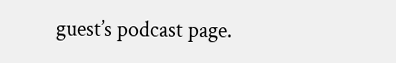guest’s podcast page.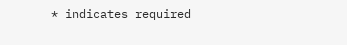* indicates required